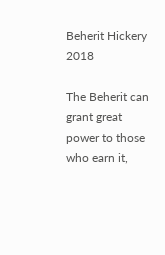Beherit Hickery 2018

The Beherit can grant great power to those who earn it,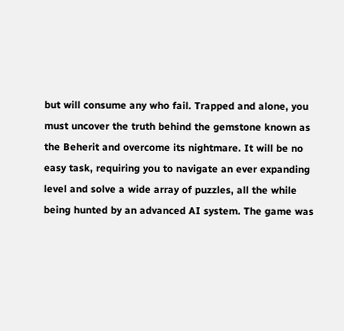but will consume any who fail. Trapped and alone, you must uncover the truth behind the gemstone known as the Beherit and overcome its nightmare. It will be no easy task, requiring you to navigate an ever expanding level and solve a wide array of puzzles, all the while being hunted by an advanced AI system. The game was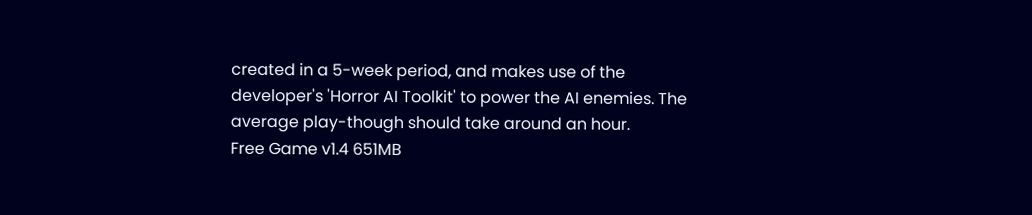created in a 5-week period, and makes use of the developer's 'Horror AI Toolkit' to power the AI enemies. The average play-though should take around an hour.
Free Game v1.4 651MB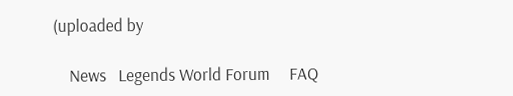(uploaded by

    News   Legends World Forum     FAQ